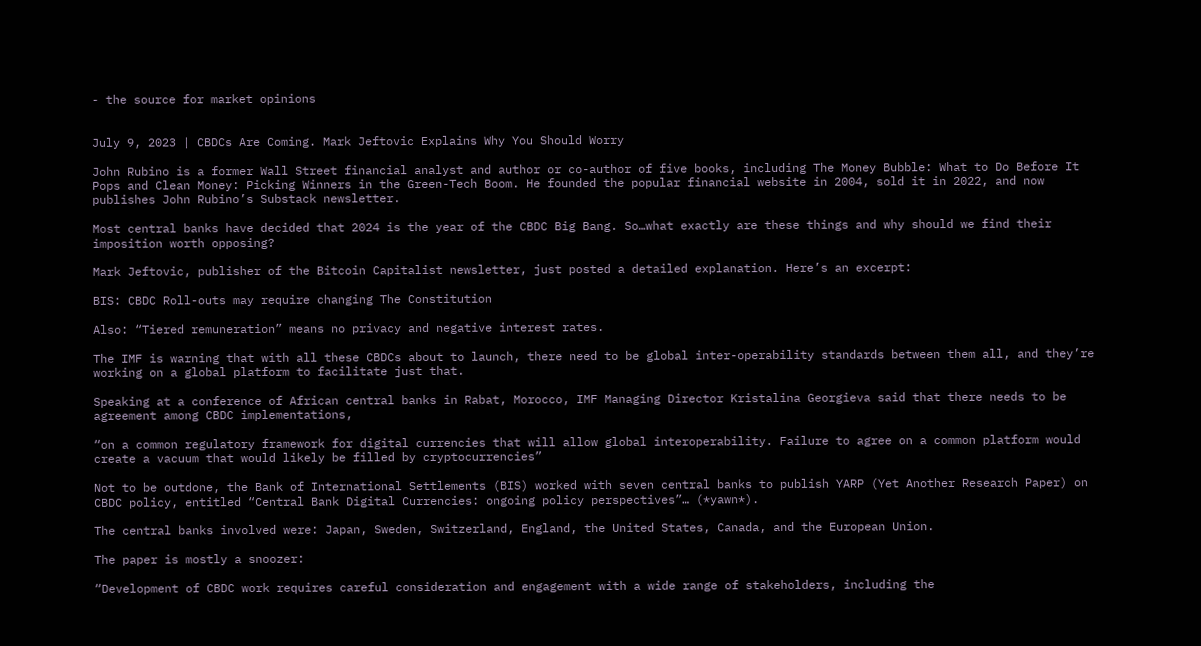- the source for market opinions


July 9, 2023 | CBDCs Are Coming. Mark Jeftovic Explains Why You Should Worry

John Rubino is a former Wall Street financial analyst and author or co-author of five books, including The Money Bubble: What to Do Before It Pops and Clean Money: Picking Winners in the Green-Tech Boom. He founded the popular financial website in 2004, sold it in 2022, and now publishes John Rubino’s Substack newsletter.

Most central banks have decided that 2024 is the year of the CBDC Big Bang. So…what exactly are these things and why should we find their imposition worth opposing?

Mark Jeftovic, publisher of the Bitcoin Capitalist newsletter, just posted a detailed explanation. Here’s an excerpt:

BIS: CBDC Roll-outs may require changing The Constitution

Also: “Tiered remuneration” means no privacy and negative interest rates.

The IMF is warning that with all these CBDCs about to launch, there need to be global inter-operability standards between them all, and they’re working on a global platform to facilitate just that.

Speaking at a conference of African central banks in Rabat, Morocco, IMF Managing Director Kristalina Georgieva said that there needs to be agreement among CBDC implementations,

“on a common regulatory framework for digital currencies that will allow global interoperability. Failure to agree on a common platform would create a vacuum that would likely be filled by cryptocurrencies”

Not to be outdone, the Bank of International Settlements (BIS) worked with seven central banks to publish YARP (Yet Another Research Paper) on CBDC policy, entitled “Central Bank Digital Currencies: ongoing policy perspectives”… (*yawn*).

The central banks involved were: Japan, Sweden, Switzerland, England, the United States, Canada, and the European Union.

The paper is mostly a snoozer:

“Development of CBDC work requires careful consideration and engagement with a wide range of stakeholders, including the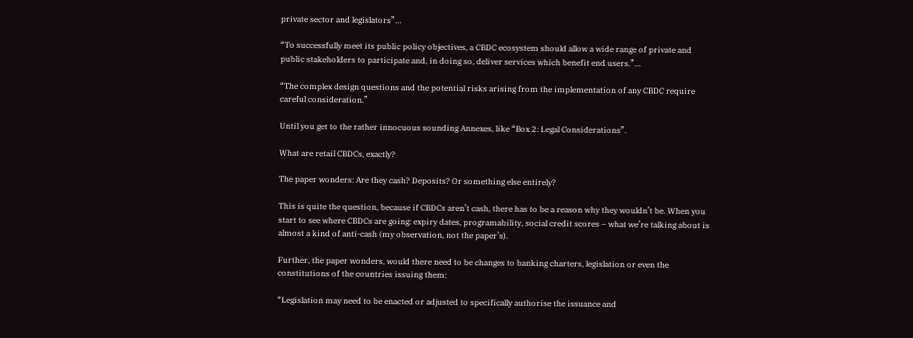private sector and legislators”…

“To successfully meet its public policy objectives, a CBDC ecosystem should allow a wide range of private and public stakeholders to participate and, in doing so, deliver services which benefit end users.”…

“The complex design questions and the potential risks arising from the implementation of any CBDC require careful consideration.”

Until you get to the rather innocuous sounding Annexes, like “Box 2: Legal Considerations”.

What are retail CBDCs, exactly?

The paper wonders: Are they cash? Deposits? Or something else entirely?

This is quite the question, because if CBDCs aren’t cash, there has to be a reason why they wouldn’t be. When you start to see where CBDCs are going: expiry dates, programability, social credit scores – what we’re talking about is almost a kind of anti-cash (my observation, not the paper’s).

Further, the paper wonders, would there need to be changes to banking charters, legislation or even the constitutions of the countries issuing them:

“Legislation may need to be enacted or adjusted to specifically authorise the issuance and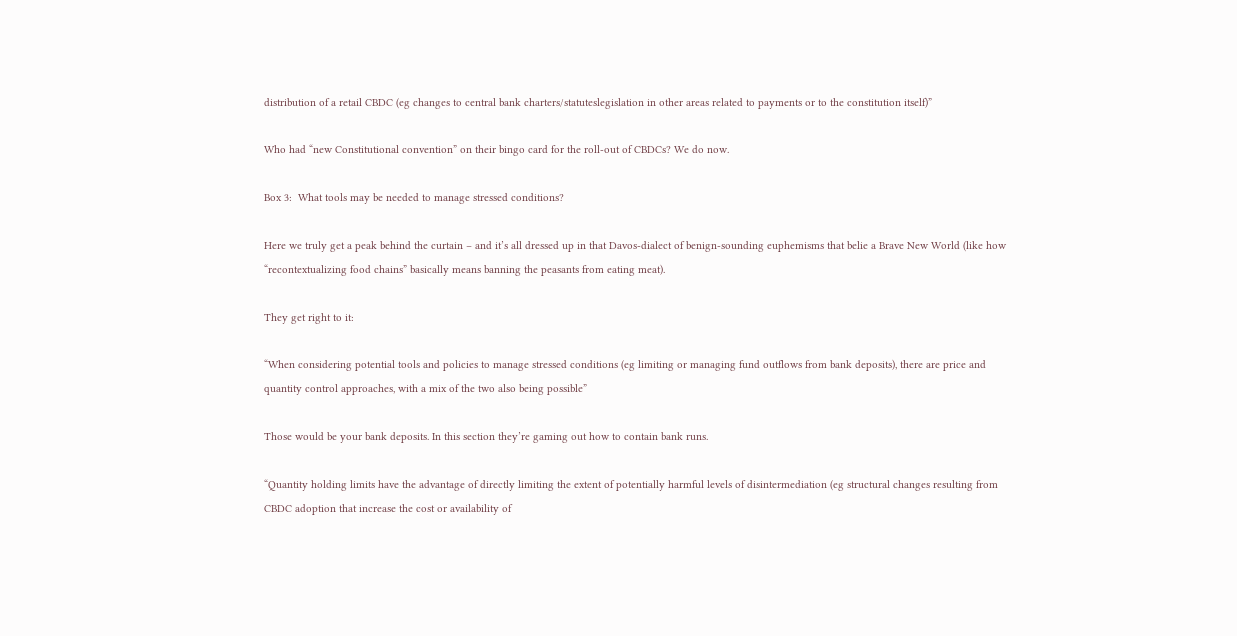distribution of a retail CBDC (eg changes to central bank charters/statuteslegislation in other areas related to payments or to the constitution itself)”

Who had “new Constitutional convention” on their bingo card for the roll-out of CBDCs? We do now.

Box 3:  What tools may be needed to manage stressed conditions?

Here we truly get a peak behind the curtain – and it’s all dressed up in that Davos-dialect of benign-sounding euphemisms that belie a Brave New World (like how “recontextualizing food chains” basically means banning the peasants from eating meat).

They get right to it:

“When considering potential tools and policies to manage stressed conditions (eg limiting or managing fund outflows from bank deposits), there are price and quantity control approaches, with a mix of the two also being possible”

Those would be your bank deposits. In this section they’re gaming out how to contain bank runs.

“Quantity holding limits have the advantage of directly limiting the extent of potentially harmful levels of disintermediation (eg structural changes resulting from CBDC adoption that increase the cost or availability of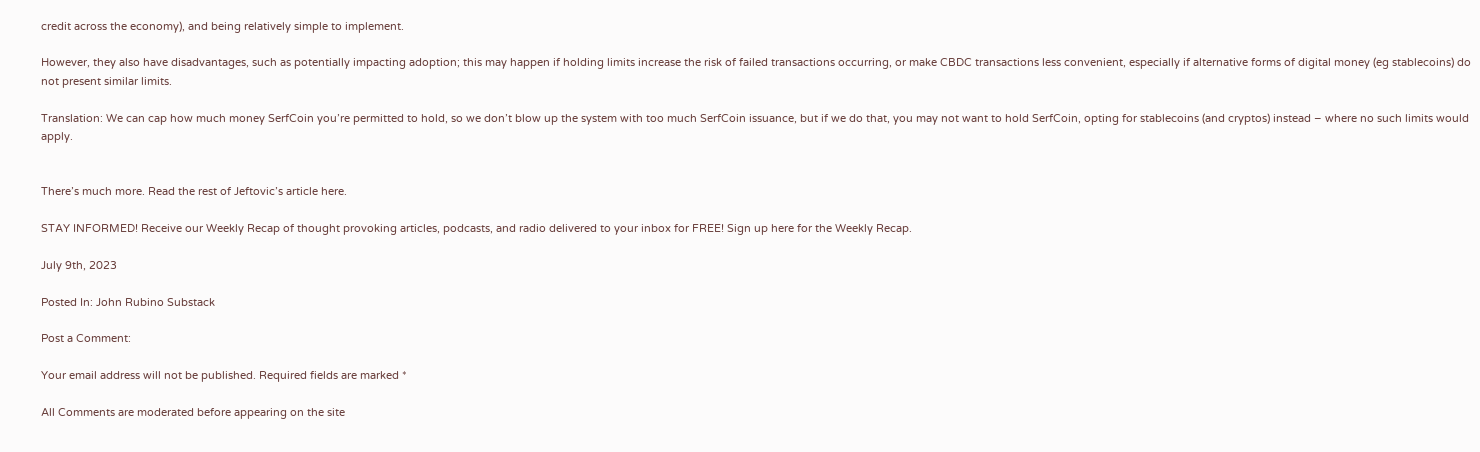credit across the economy), and being relatively simple to implement.

However, they also have disadvantages, such as potentially impacting adoption; this may happen if holding limits increase the risk of failed transactions occurring, or make CBDC transactions less convenient, especially if alternative forms of digital money (eg stablecoins) do not present similar limits.

Translation: We can cap how much money SerfCoin you’re permitted to hold, so we don’t blow up the system with too much SerfCoin issuance, but if we do that, you may not want to hold SerfCoin, opting for stablecoins (and cryptos) instead – where no such limits would apply.


There’s much more. Read the rest of Jeftovic’s article here.

STAY INFORMED! Receive our Weekly Recap of thought provoking articles, podcasts, and radio delivered to your inbox for FREE! Sign up here for the Weekly Recap.

July 9th, 2023

Posted In: John Rubino Substack

Post a Comment:

Your email address will not be published. Required fields are marked *

All Comments are moderated before appearing on the site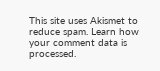This site uses Akismet to reduce spam. Learn how your comment data is processed.